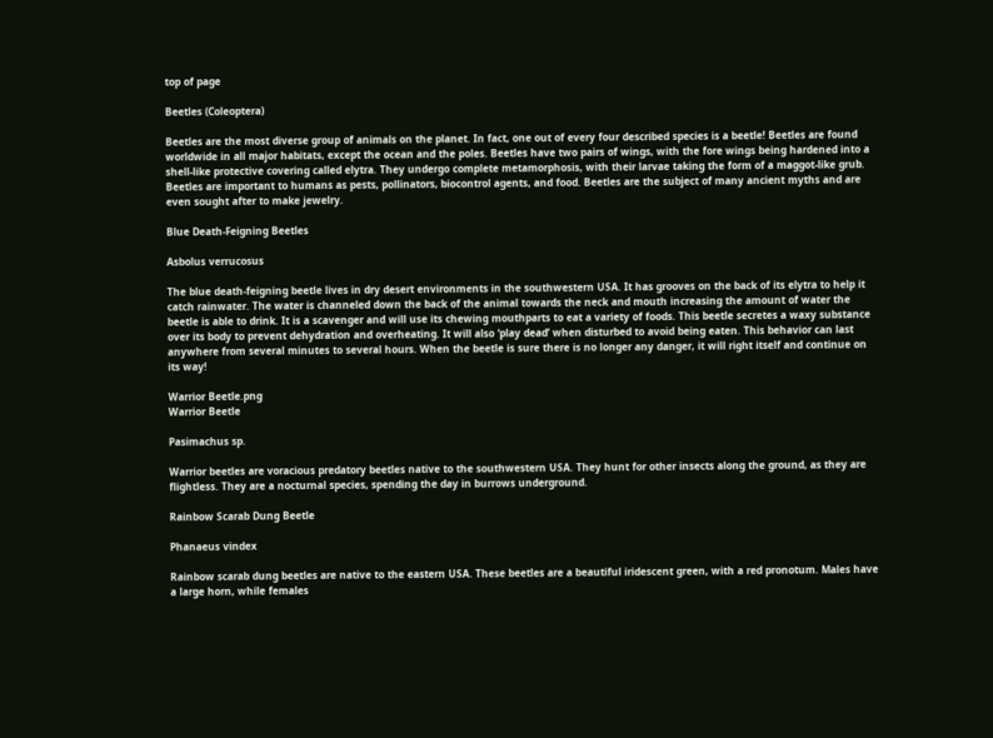top of page

Beetles (Coleoptera)

Beetles are the most diverse group of animals on the planet. In fact, one out of every four described species is a beetle! Beetles are found worldwide in all major habitats, except the ocean and the poles. Beetles have two pairs of wings, with the fore wings being hardened into a shell-like protective covering called elytra. They undergo complete metamorphosis, with their larvae taking the form of a maggot-like grub. Beetles are important to humans as pests, pollinators, biocontrol agents, and food. Beetles are the subject of many ancient myths and are even sought after to make jewelry.

Blue Death-Feigning Beetles

Asbolus verrucosus

The blue death-feigning beetle lives in dry desert environments in the southwestern USA. It has grooves on the back of its elytra to help it catch rainwater. The water is channeled down the back of the animal towards the neck and mouth increasing the amount of water the beetle is able to drink. It is a scavenger and will use its chewing mouthparts to eat a variety of foods. This beetle secretes a waxy substance over its body to prevent dehydration and overheating. It will also ‘play dead’ when disturbed to avoid being eaten. This behavior can last anywhere from several minutes to several hours. When the beetle is sure there is no longer any danger, it will right itself and continue on its way!

Warrior Beetle.png
Warrior Beetle

Pasimachus sp.

Warrior beetles are voracious predatory beetles native to the southwestern USA. They hunt for other insects along the ground, as they are flightless. They are a nocturnal species, spending the day in burrows underground.

Rainbow Scarab Dung Beetle

Phanaeus vindex

Rainbow scarab dung beetles are native to the eastern USA. These beetles are a beautiful iridescent green, with a red pronotum. Males have a large horn, while females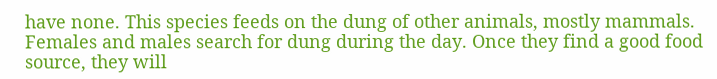have none. This species feeds on the dung of other animals, mostly mammals. Females and males search for dung during the day. Once they find a good food source, they will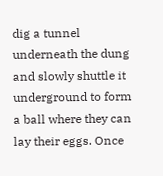dig a tunnel underneath the dung and slowly shuttle it underground to form a ball where they can lay their eggs. Once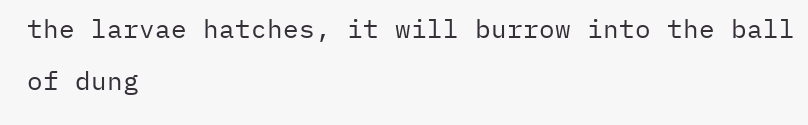the larvae hatches, it will burrow into the ball of dung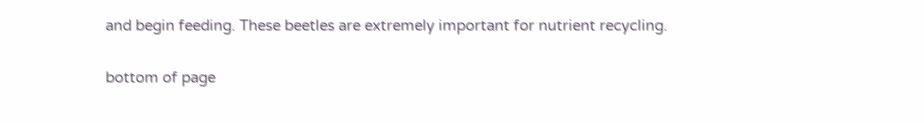and begin feeding. These beetles are extremely important for nutrient recycling.

bottom of page